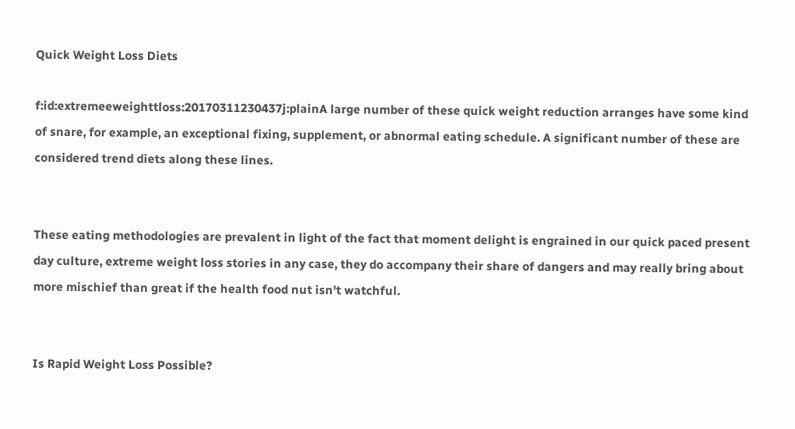Quick Weight Loss Diets

f:id:extremeeweighttloss:20170311230437j:plainA large number of these quick weight reduction arranges have some kind of snare, for example, an exceptional fixing, supplement, or abnormal eating schedule. A significant number of these are considered trend diets along these lines.


These eating methodologies are prevalent in light of the fact that moment delight is engrained in our quick paced present day culture, extreme weight loss stories in any case, they do accompany their share of dangers and may really bring about more mischief than great if the health food nut isn't watchful.


Is Rapid Weight Loss Possible?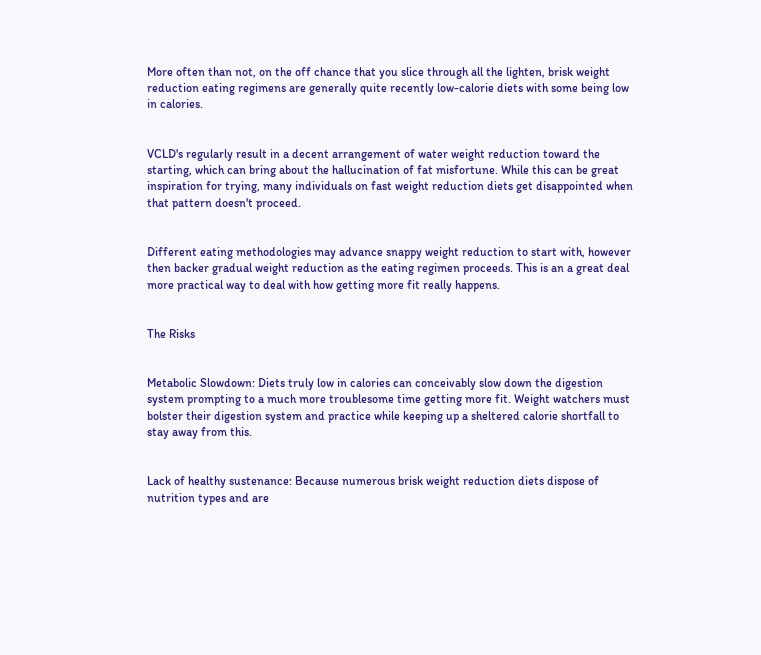More often than not, on the off chance that you slice through all the lighten, brisk weight reduction eating regimens are generally quite recently low-calorie diets with some being low in calories.


VCLD's regularly result in a decent arrangement of water weight reduction toward the starting, which can bring about the hallucination of fat misfortune. While this can be great inspiration for trying, many individuals on fast weight reduction diets get disappointed when that pattern doesn't proceed.


Different eating methodologies may advance snappy weight reduction to start with, however then backer gradual weight reduction as the eating regimen proceeds. This is an a great deal more practical way to deal with how getting more fit really happens.


The Risks


Metabolic Slowdown: Diets truly low in calories can conceivably slow down the digestion system prompting to a much more troublesome time getting more fit. Weight watchers must bolster their digestion system and practice while keeping up a sheltered calorie shortfall to stay away from this.


Lack of healthy sustenance: Because numerous brisk weight reduction diets dispose of nutrition types and are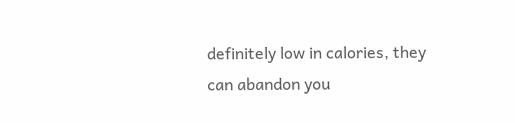definitely low in calories, they can abandon you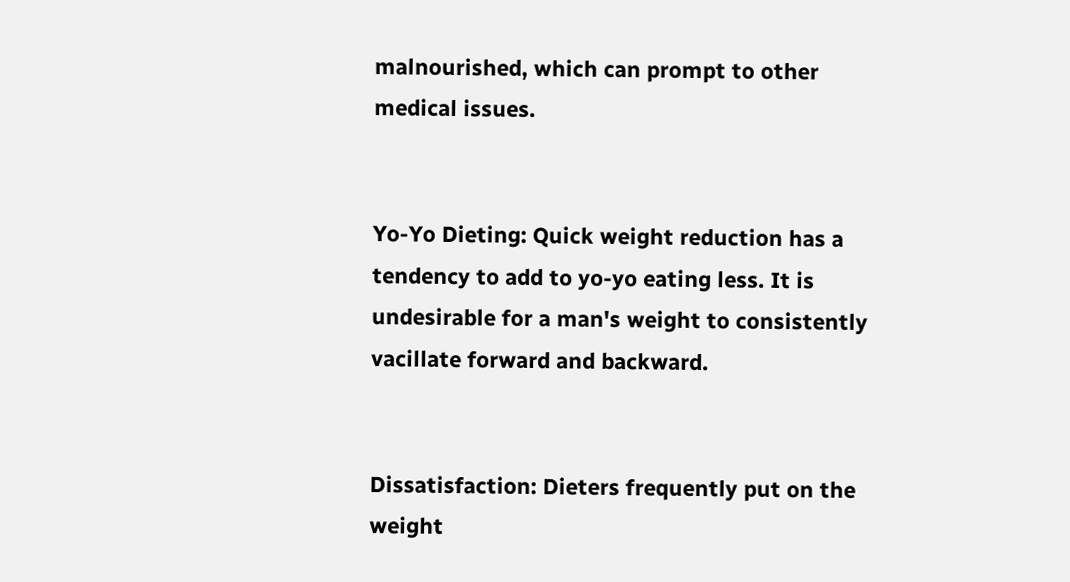malnourished, which can prompt to other medical issues.


Yo-Yo Dieting: Quick weight reduction has a tendency to add to yo-yo eating less. It is undesirable for a man's weight to consistently vacillate forward and backward.


Dissatisfaction: Dieters frequently put on the weight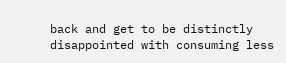back and get to be distinctly disappointed with consuming less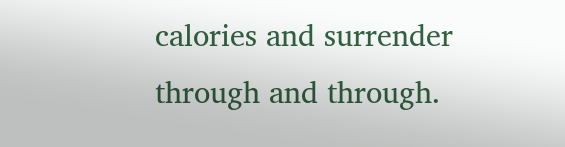calories and surrender through and through.